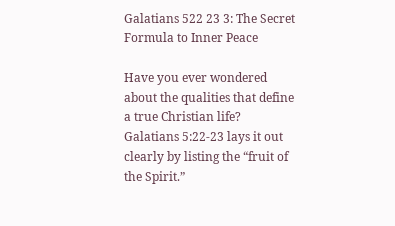Galatians 522 23 3: The Secret Formula to Inner Peace

Have you ever wondered about the qualities that define a true Christian life? Galatians 5:22-23 lays it out clearly by listing the “fruit of the Spirit.”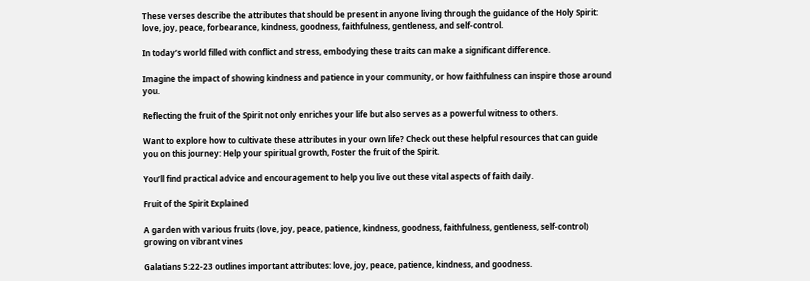These verses describe the attributes that should be present in anyone living through the guidance of the Holy Spirit: love, joy, peace, forbearance, kindness, goodness, faithfulness, gentleness, and self-control.

In today’s world filled with conflict and stress, embodying these traits can make a significant difference.

Imagine the impact of showing kindness and patience in your community, or how faithfulness can inspire those around you.

Reflecting the fruit of the Spirit not only enriches your life but also serves as a powerful witness to others.

Want to explore how to cultivate these attributes in your own life? Check out these helpful resources that can guide you on this journey: Help your spiritual growth, Foster the fruit of the Spirit.

You’ll find practical advice and encouragement to help you live out these vital aspects of faith daily.

Fruit of the Spirit Explained

A garden with various fruits (love, joy, peace, patience, kindness, goodness, faithfulness, gentleness, self-control) growing on vibrant vines

Galatians 5:22-23 outlines important attributes: love, joy, peace, patience, kindness, and goodness.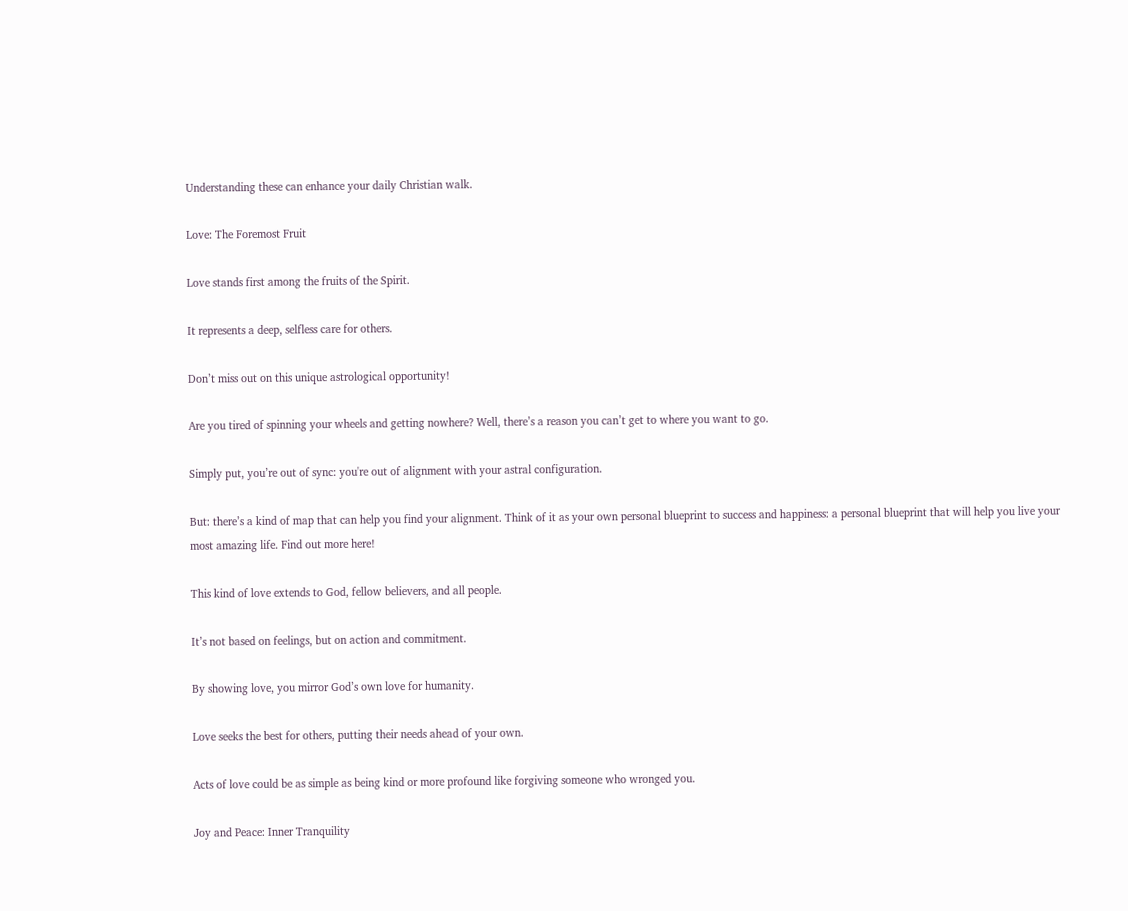Understanding these can enhance your daily Christian walk.

Love: The Foremost Fruit

Love stands first among the fruits of the Spirit.

It represents a deep, selfless care for others.

Don’t miss out on this unique astrological opportunity!

Are you tired of spinning your wheels and getting nowhere? Well, there’s a reason you can’t get to where you want to go.

Simply put, you’re out of sync: you're out of alignment with your astral configuration.

But: there’s a kind of map that can help you find your alignment. Think of it as your own personal blueprint to success and happiness: a personal blueprint that will help you live your most amazing life. Find out more here!

This kind of love extends to God, fellow believers, and all people.

It’s not based on feelings, but on action and commitment.

By showing love, you mirror God’s own love for humanity.

Love seeks the best for others, putting their needs ahead of your own.

Acts of love could be as simple as being kind or more profound like forgiving someone who wronged you.

Joy and Peace: Inner Tranquility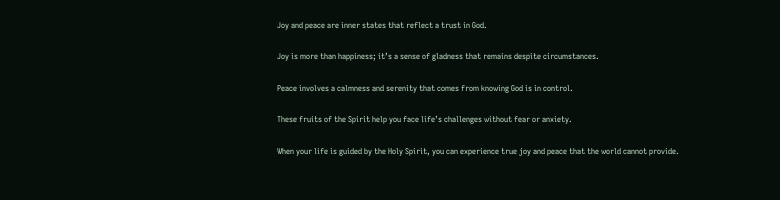Joy and peace are inner states that reflect a trust in God.

Joy is more than happiness; it’s a sense of gladness that remains despite circumstances.

Peace involves a calmness and serenity that comes from knowing God is in control.

These fruits of the Spirit help you face life’s challenges without fear or anxiety.

When your life is guided by the Holy Spirit, you can experience true joy and peace that the world cannot provide.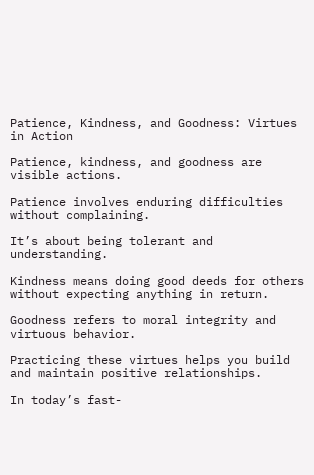Patience, Kindness, and Goodness: Virtues in Action

Patience, kindness, and goodness are visible actions.

Patience involves enduring difficulties without complaining.

It’s about being tolerant and understanding.

Kindness means doing good deeds for others without expecting anything in return.

Goodness refers to moral integrity and virtuous behavior.

Practicing these virtues helps you build and maintain positive relationships.

In today’s fast-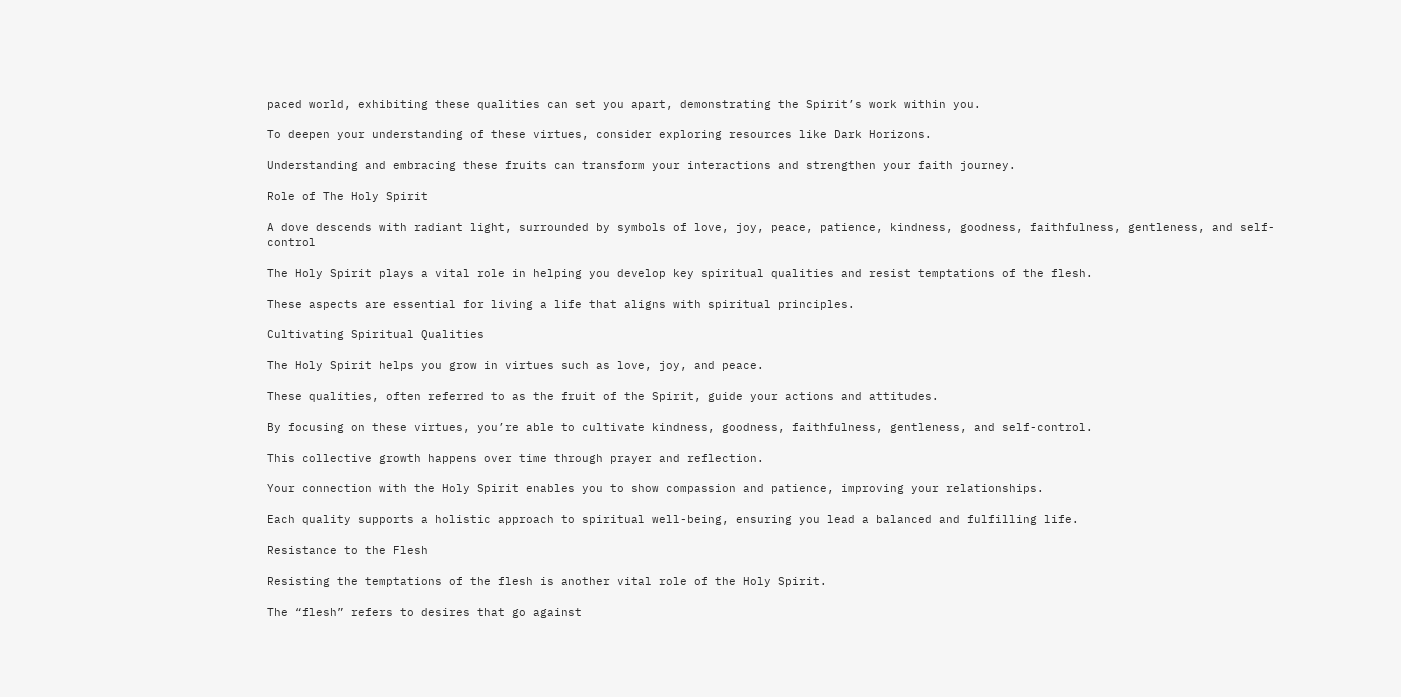paced world, exhibiting these qualities can set you apart, demonstrating the Spirit’s work within you.

To deepen your understanding of these virtues, consider exploring resources like Dark Horizons.

Understanding and embracing these fruits can transform your interactions and strengthen your faith journey.

Role of The Holy Spirit

A dove descends with radiant light, surrounded by symbols of love, joy, peace, patience, kindness, goodness, faithfulness, gentleness, and self-control

The Holy Spirit plays a vital role in helping you develop key spiritual qualities and resist temptations of the flesh.

These aspects are essential for living a life that aligns with spiritual principles.

Cultivating Spiritual Qualities

The Holy Spirit helps you grow in virtues such as love, joy, and peace.

These qualities, often referred to as the fruit of the Spirit, guide your actions and attitudes.

By focusing on these virtues, you’re able to cultivate kindness, goodness, faithfulness, gentleness, and self-control.

This collective growth happens over time through prayer and reflection.

Your connection with the Holy Spirit enables you to show compassion and patience, improving your relationships.

Each quality supports a holistic approach to spiritual well-being, ensuring you lead a balanced and fulfilling life.

Resistance to the Flesh

Resisting the temptations of the flesh is another vital role of the Holy Spirit.

The “flesh” refers to desires that go against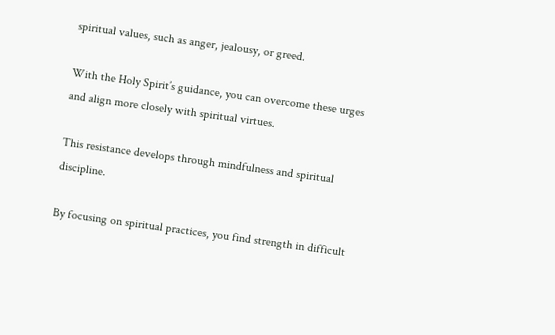spiritual values, such as anger, jealousy, or greed.

With the Holy Spirit’s guidance, you can overcome these urges and align more closely with spiritual virtues.

This resistance develops through mindfulness and spiritual discipline.

By focusing on spiritual practices, you find strength in difficult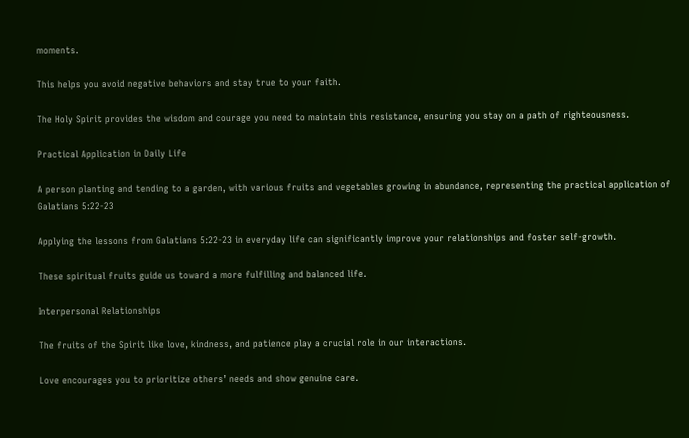moments.

This helps you avoid negative behaviors and stay true to your faith.

The Holy Spirit provides the wisdom and courage you need to maintain this resistance, ensuring you stay on a path of righteousness.

Practical Application in Daily Life

A person planting and tending to a garden, with various fruits and vegetables growing in abundance, representing the practical application of Galatians 5:22-23

Applying the lessons from Galatians 5:22-23 in everyday life can significantly improve your relationships and foster self-growth.

These spiritual fruits guide us toward a more fulfilling and balanced life.

Interpersonal Relationships

The fruits of the Spirit like love, kindness, and patience play a crucial role in our interactions.

Love encourages you to prioritize others’ needs and show genuine care.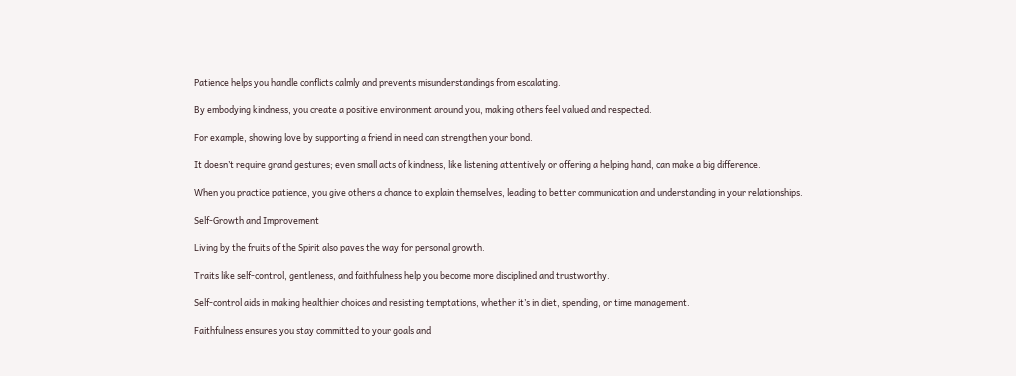Patience helps you handle conflicts calmly and prevents misunderstandings from escalating.

By embodying kindness, you create a positive environment around you, making others feel valued and respected.

For example, showing love by supporting a friend in need can strengthen your bond.

It doesn’t require grand gestures; even small acts of kindness, like listening attentively or offering a helping hand, can make a big difference.

When you practice patience, you give others a chance to explain themselves, leading to better communication and understanding in your relationships.

Self-Growth and Improvement

Living by the fruits of the Spirit also paves the way for personal growth.

Traits like self-control, gentleness, and faithfulness help you become more disciplined and trustworthy.

Self-control aids in making healthier choices and resisting temptations, whether it’s in diet, spending, or time management.

Faithfulness ensures you stay committed to your goals and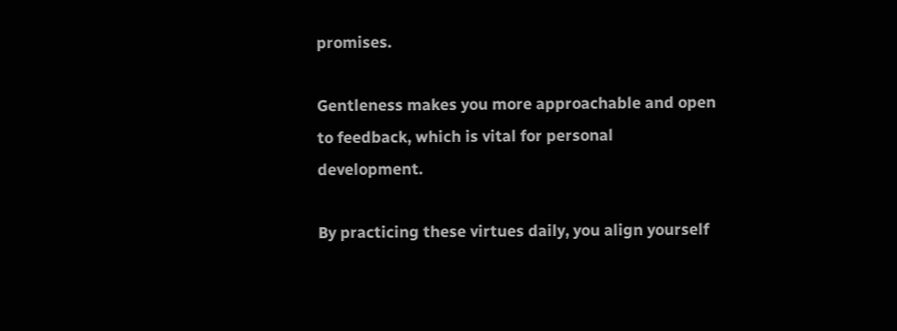promises.

Gentleness makes you more approachable and open to feedback, which is vital for personal development.

By practicing these virtues daily, you align yourself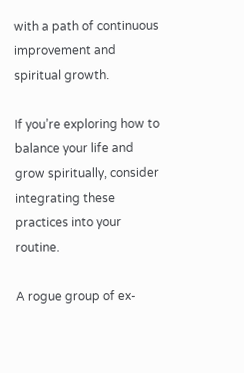with a path of continuous improvement and spiritual growth.

If you’re exploring how to balance your life and grow spiritually, consider integrating these practices into your routine.

A rogue group of ex-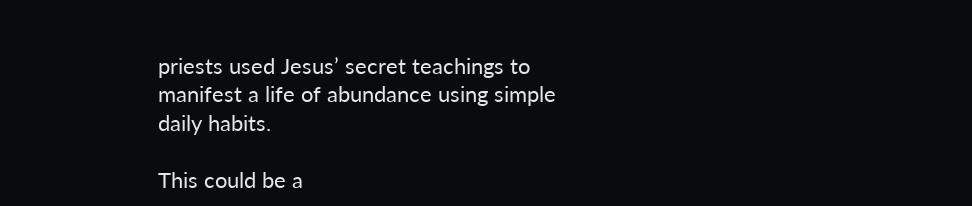priests used Jesus’ secret teachings to manifest a life of abundance using simple daily habits.

This could be a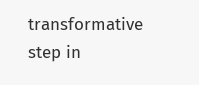transformative step in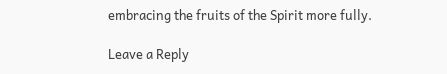embracing the fruits of the Spirit more fully.

Leave a Reply